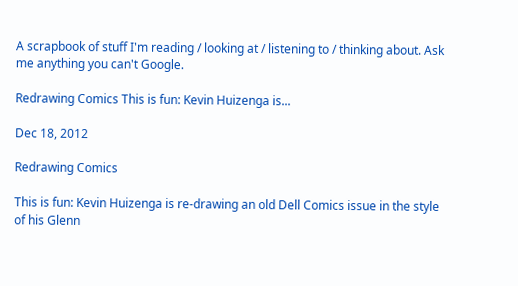A scrapbook of stuff I'm reading / looking at / listening to / thinking about. Ask me anything you can't Google.

Redrawing Comics This is fun: Kevin Huizenga is...

Dec 18, 2012

Redrawing Comics

This is fun: Kevin Huizenga is re-drawing an old Dell Comics issue in the style of his Glenn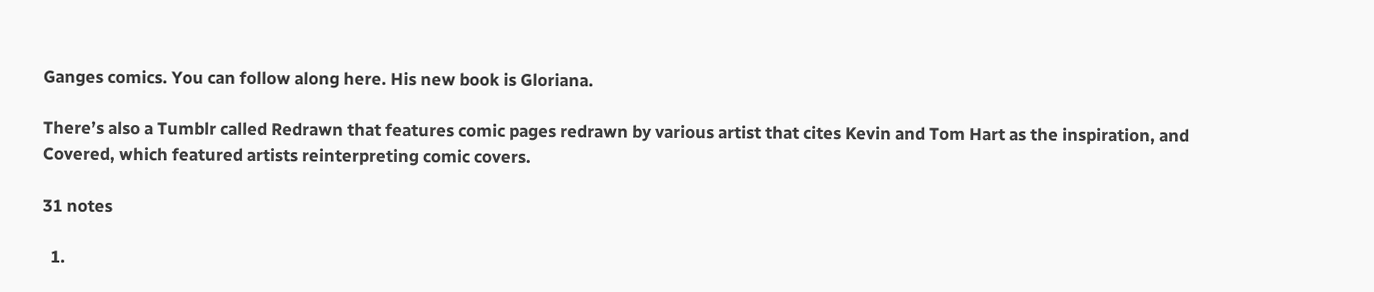Ganges comics. You can follow along here. His new book is Gloriana.

There’s also a Tumblr called Redrawn that features comic pages redrawn by various artist that cites Kevin and Tom Hart as the inspiration, and Covered, which featured artists reinterpreting comic covers.

31 notes

  1.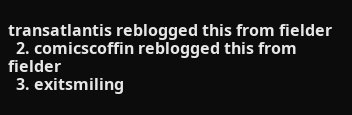transatlantis reblogged this from fielder
  2. comicscoffin reblogged this from fielder
  3. exitsmiling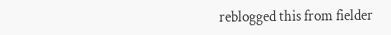reblogged this from fielder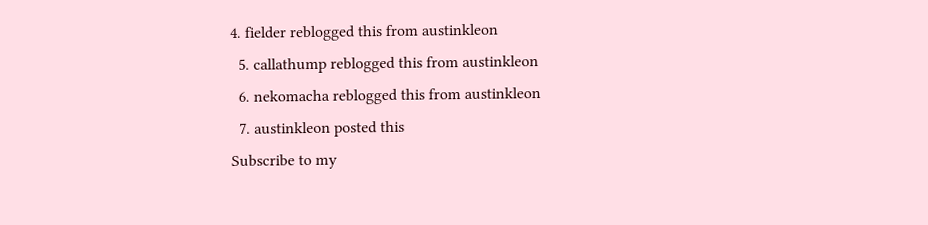4. fielder reblogged this from austinkleon
  5. callathump reblogged this from austinkleon
  6. nekomacha reblogged this from austinkleon
  7. austinkleon posted this
Subscribe to my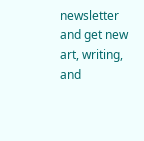newsletter and get new art, writing, and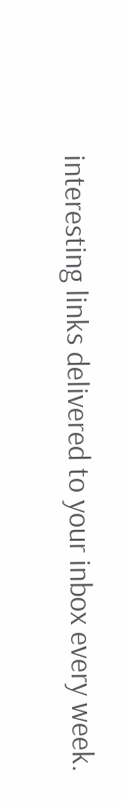interesting links delivered to your inbox every week.